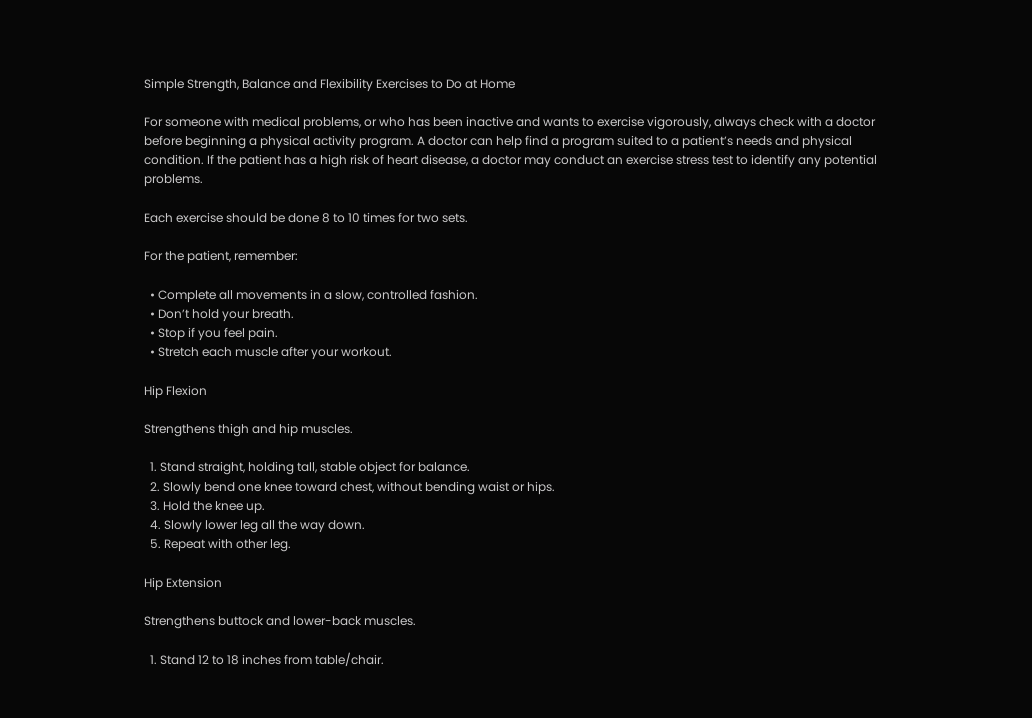Simple Strength, Balance and Flexibility Exercises to Do at Home

For someone with medical problems, or who has been inactive and wants to exercise vigorously, always check with a doctor before beginning a physical activity program. A doctor can help find a program suited to a patient’s needs and physical condition. If the patient has a high risk of heart disease, a doctor may conduct an exercise stress test to identify any potential problems.

Each exercise should be done 8 to 10 times for two sets.

For the patient, remember:

  • Complete all movements in a slow, controlled fashion.
  • Don’t hold your breath.
  • Stop if you feel pain.
  • Stretch each muscle after your workout.

Hip Flexion

Strengthens thigh and hip muscles.

  1. Stand straight, holding tall, stable object for balance.
  2. Slowly bend one knee toward chest, without bending waist or hips.
  3. Hold the knee up.
  4. Slowly lower leg all the way down.
  5. Repeat with other leg.

Hip Extension

Strengthens buttock and lower-back muscles.

  1. Stand 12 to 18 inches from table/chair.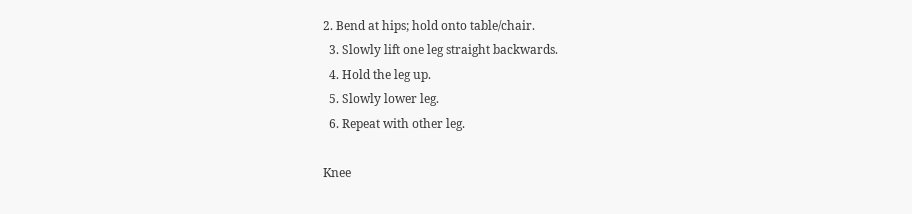2. Bend at hips; hold onto table/chair.
  3. Slowly lift one leg straight backwards.
  4. Hold the leg up.
  5. Slowly lower leg.
  6. Repeat with other leg.

Knee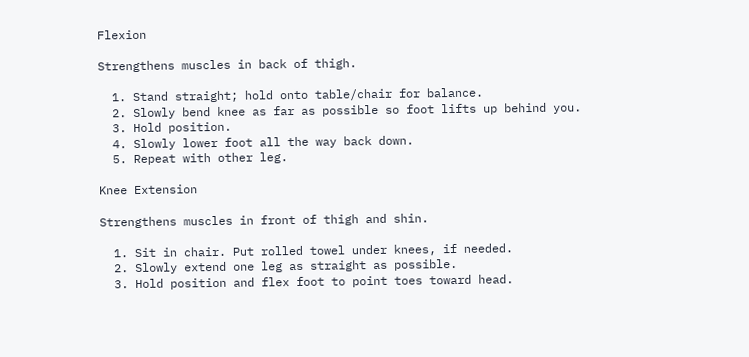Flexion

Strengthens muscles in back of thigh.

  1. Stand straight; hold onto table/chair for balance.
  2. Slowly bend knee as far as possible so foot lifts up behind you.
  3. Hold position.
  4. Slowly lower foot all the way back down.
  5. Repeat with other leg.

Knee Extension

Strengthens muscles in front of thigh and shin.

  1. Sit in chair. Put rolled towel under knees, if needed.
  2. Slowly extend one leg as straight as possible.
  3. Hold position and flex foot to point toes toward head.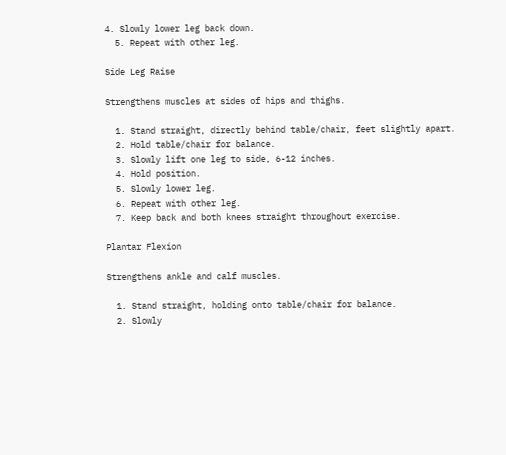4. Slowly lower leg back down.
  5. Repeat with other leg.

Side Leg Raise

Strengthens muscles at sides of hips and thighs.

  1. Stand straight, directly behind table/chair, feet slightly apart.
  2. Hold table/chair for balance.
  3. Slowly lift one leg to side, 6-12 inches.
  4. Hold position.
  5. Slowly lower leg.
  6. Repeat with other leg.
  7. Keep back and both knees straight throughout exercise.

Plantar Flexion

Strengthens ankle and calf muscles.

  1. Stand straight, holding onto table/chair for balance.
  2. Slowly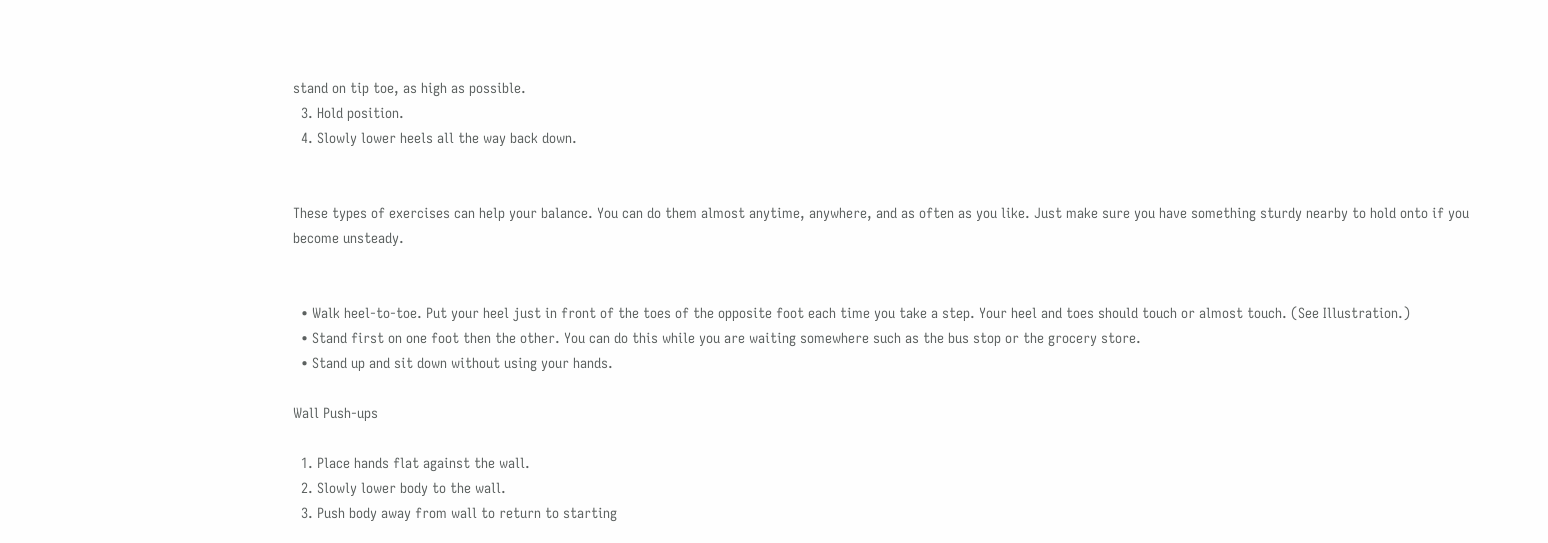stand on tip toe, as high as possible.
  3. Hold position.
  4. Slowly lower heels all the way back down.


These types of exercises can help your balance. You can do them almost anytime, anywhere, and as often as you like. Just make sure you have something sturdy nearby to hold onto if you become unsteady.


  • Walk heel-to-toe. Put your heel just in front of the toes of the opposite foot each time you take a step. Your heel and toes should touch or almost touch. (See Illustration.)
  • Stand first on one foot then the other. You can do this while you are waiting somewhere such as the bus stop or the grocery store.
  • Stand up and sit down without using your hands.

Wall Push-ups

  1. Place hands flat against the wall.
  2. Slowly lower body to the wall.
  3. Push body away from wall to return to starting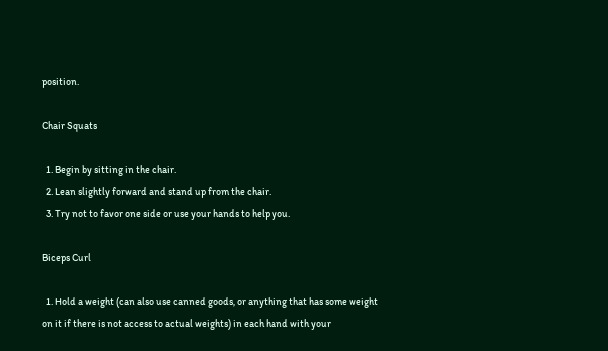position.

Chair Squats

  1. Begin by sitting in the chair.
  2. Lean slightly forward and stand up from the chair.
  3. Try not to favor one side or use your hands to help you.

Biceps Curl

  1. Hold a weight (can also use canned goods, or anything that has some weight on it if there is not access to actual weights) in each hand with your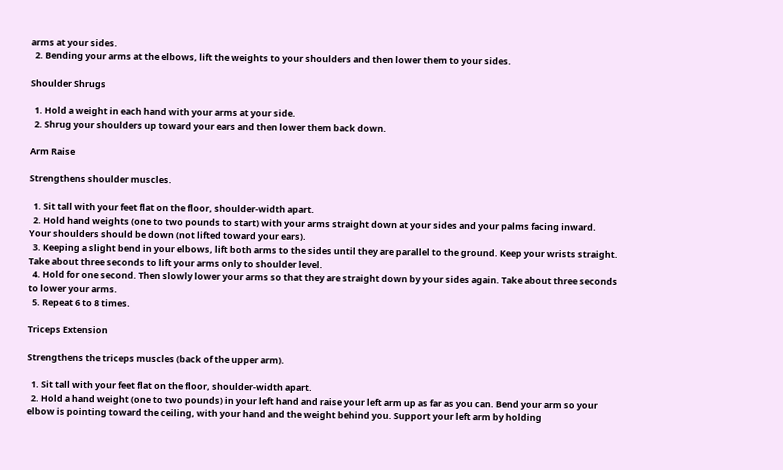arms at your sides.
  2. Bending your arms at the elbows, lift the weights to your shoulders and then lower them to your sides.

Shoulder Shrugs

  1. Hold a weight in each hand with your arms at your side.
  2. Shrug your shoulders up toward your ears and then lower them back down.

Arm Raise

Strengthens shoulder muscles.

  1. Sit tall with your feet flat on the floor, shoulder-width apart.
  2. Hold hand weights (one to two pounds to start) with your arms straight down at your sides and your palms facing inward. Your shoulders should be down (not lifted toward your ears).
  3. Keeping a slight bend in your elbows, lift both arms to the sides until they are parallel to the ground. Keep your wrists straight. Take about three seconds to lift your arms only to shoulder level.
  4. Hold for one second. Then slowly lower your arms so that they are straight down by your sides again. Take about three seconds to lower your arms.
  5. Repeat 6 to 8 times.

Triceps Extension

Strengthens the triceps muscles (back of the upper arm).

  1. Sit tall with your feet flat on the floor, shoulder-width apart.
  2. Hold a hand weight (one to two pounds) in your left hand and raise your left arm up as far as you can. Bend your arm so your elbow is pointing toward the ceiling, with your hand and the weight behind you. Support your left arm by holding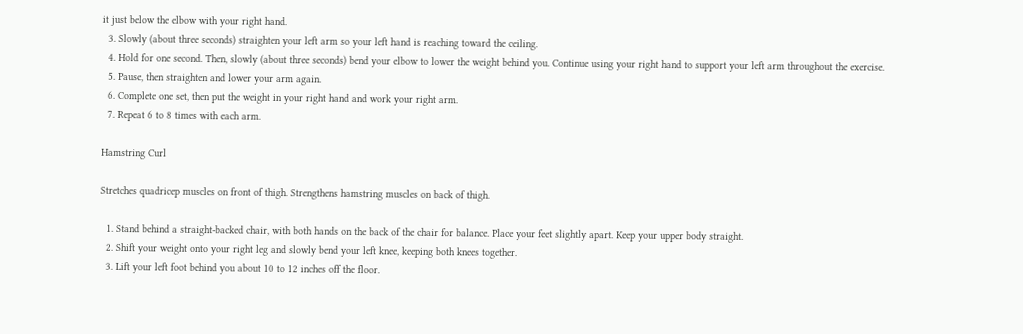it just below the elbow with your right hand.
  3. Slowly (about three seconds) straighten your left arm so your left hand is reaching toward the ceiling.
  4. Hold for one second. Then, slowly (about three seconds) bend your elbow to lower the weight behind you. Continue using your right hand to support your left arm throughout the exercise.
  5. Pause, then straighten and lower your arm again.
  6. Complete one set, then put the weight in your right hand and work your right arm.
  7. Repeat 6 to 8 times with each arm.

Hamstring Curl

Stretches quadricep muscles on front of thigh. Strengthens hamstring muscles on back of thigh.

  1. Stand behind a straight-backed chair, with both hands on the back of the chair for balance. Place your feet slightly apart. Keep your upper body straight.
  2. Shift your weight onto your right leg and slowly bend your left knee, keeping both knees together.
  3. Lift your left foot behind you about 10 to 12 inches off the floor.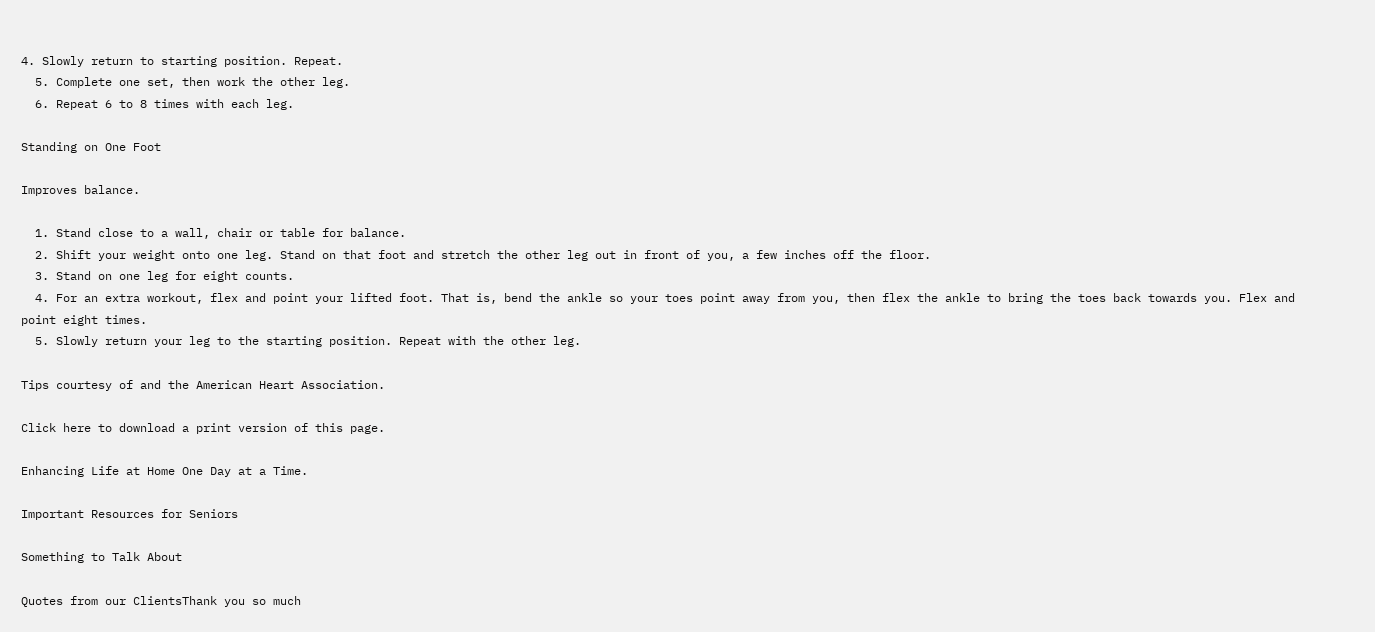4. Slowly return to starting position. Repeat.
  5. Complete one set, then work the other leg.
  6. Repeat 6 to 8 times with each leg.

Standing on One Foot

Improves balance.

  1. Stand close to a wall, chair or table for balance.
  2. Shift your weight onto one leg. Stand on that foot and stretch the other leg out in front of you, a few inches off the floor.
  3. Stand on one leg for eight counts.
  4. For an extra workout, flex and point your lifted foot. That is, bend the ankle so your toes point away from you, then flex the ankle to bring the toes back towards you. Flex and point eight times.
  5. Slowly return your leg to the starting position. Repeat with the other leg.

Tips courtesy of and the American Heart Association.

Click here to download a print version of this page.

Enhancing Life at Home One Day at a Time.

Important Resources for Seniors

Something to Talk About

Quotes from our ClientsThank you so much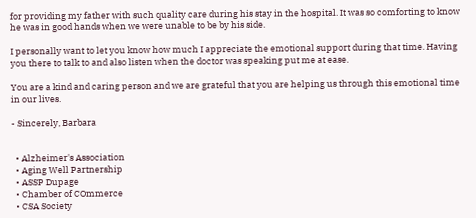for providing my father with such quality care during his stay in the hospital. It was so comforting to know he was in good hands when we were unable to be by his side.

I personally want to let you know how much I appreciate the emotional support during that time. Having you there to talk to and also listen when the doctor was speaking put me at ease.

You are a kind and caring person and we are grateful that you are helping us through this emotional time in our lives.

- Sincerely, Barbara


  • Alzheimer's Association
  • Aging Well Partnership
  • ASSP Dupage
  • Chamber of COmmerce
  • CSA Society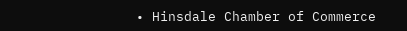• Hinsdale Chamber of Commerce